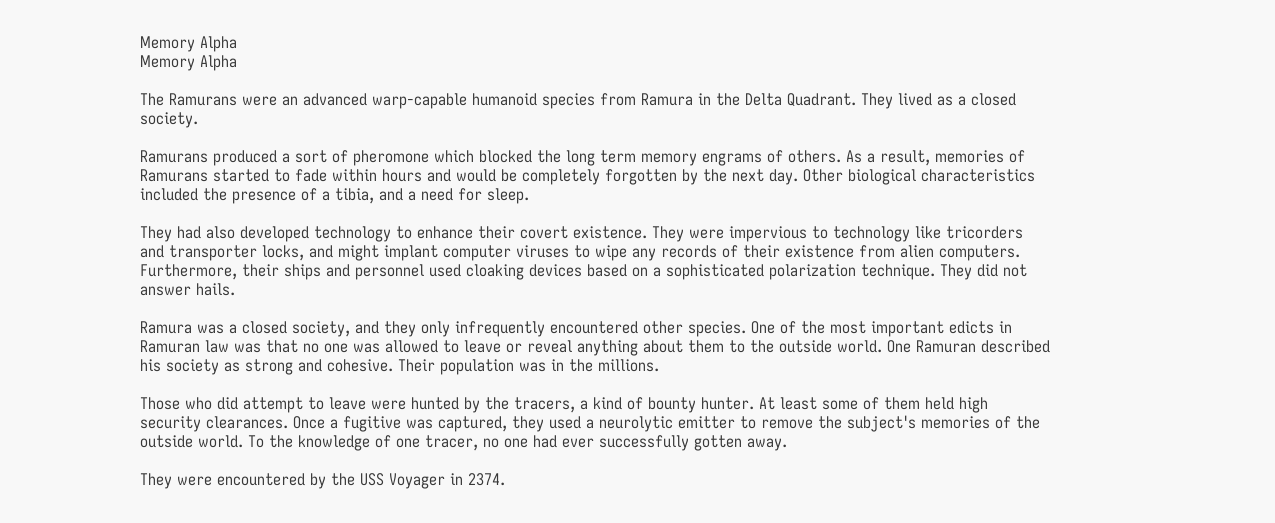Memory Alpha
Memory Alpha

The Ramurans were an advanced warp-capable humanoid species from Ramura in the Delta Quadrant. They lived as a closed society.

Ramurans produced a sort of pheromone which blocked the long term memory engrams of others. As a result, memories of Ramurans started to fade within hours and would be completely forgotten by the next day. Other biological characteristics included the presence of a tibia, and a need for sleep.

They had also developed technology to enhance their covert existence. They were impervious to technology like tricorders and transporter locks, and might implant computer viruses to wipe any records of their existence from alien computers. Furthermore, their ships and personnel used cloaking devices based on a sophisticated polarization technique. They did not answer hails.

Ramura was a closed society, and they only infrequently encountered other species. One of the most important edicts in Ramuran law was that no one was allowed to leave or reveal anything about them to the outside world. One Ramuran described his society as strong and cohesive. Their population was in the millions.

Those who did attempt to leave were hunted by the tracers, a kind of bounty hunter. At least some of them held high security clearances. Once a fugitive was captured, they used a neurolytic emitter to remove the subject's memories of the outside world. To the knowledge of one tracer, no one had ever successfully gotten away.

They were encountered by the USS Voyager in 2374.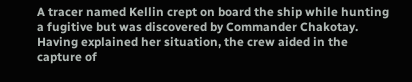A tracer named Kellin crept on board the ship while hunting a fugitive but was discovered by Commander Chakotay. Having explained her situation, the crew aided in the capture of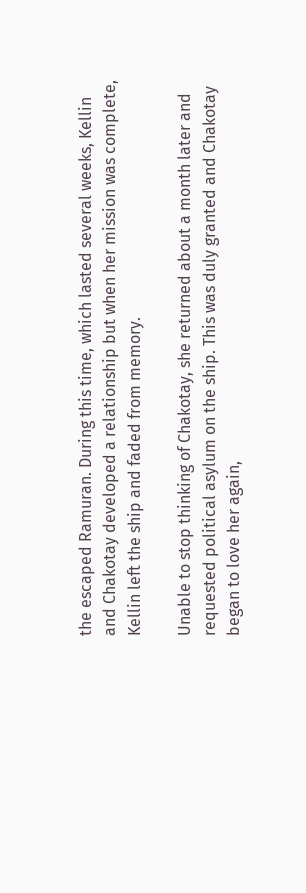the escaped Ramuran. During this time, which lasted several weeks, Kellin and Chakotay developed a relationship but when her mission was complete, Kellin left the ship and faded from memory.

Unable to stop thinking of Chakotay, she returned about a month later and requested political asylum on the ship. This was duly granted and Chakotay began to love her again,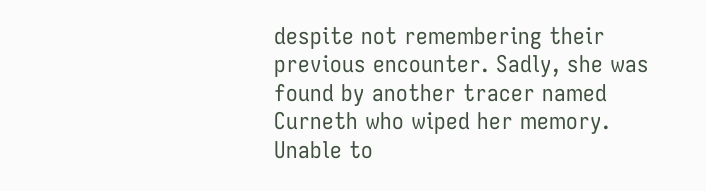despite not remembering their previous encounter. Sadly, she was found by another tracer named Curneth who wiped her memory. Unable to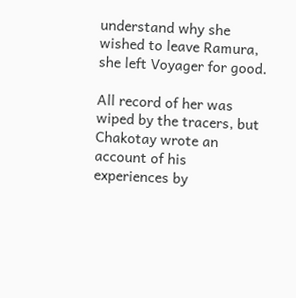understand why she wished to leave Ramura, she left Voyager for good.

All record of her was wiped by the tracers, but Chakotay wrote an account of his experiences by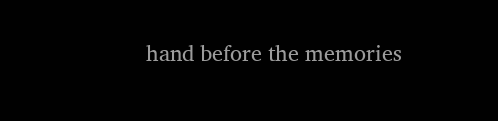hand before the memories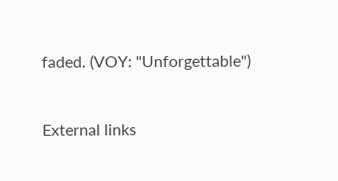faded. (VOY: "Unforgettable")


External links